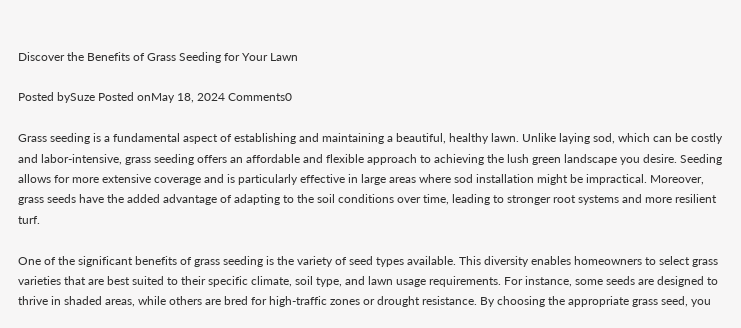Discover the Benefits of Grass Seeding for Your Lawn

Posted bySuze Posted onMay 18, 2024 Comments0

Grass seeding is a fundamental aspect of establishing and maintaining a beautiful, healthy lawn. Unlike laying sod, which can be costly and labor-intensive, grass seeding offers an affordable and flexible approach to achieving the lush green landscape you desire. Seeding allows for more extensive coverage and is particularly effective in large areas where sod installation might be impractical. Moreover, grass seeds have the added advantage of adapting to the soil conditions over time, leading to stronger root systems and more resilient turf.

One of the significant benefits of grass seeding is the variety of seed types available. This diversity enables homeowners to select grass varieties that are best suited to their specific climate, soil type, and lawn usage requirements. For instance, some seeds are designed to thrive in shaded areas, while others are bred for high-traffic zones or drought resistance. By choosing the appropriate grass seed, you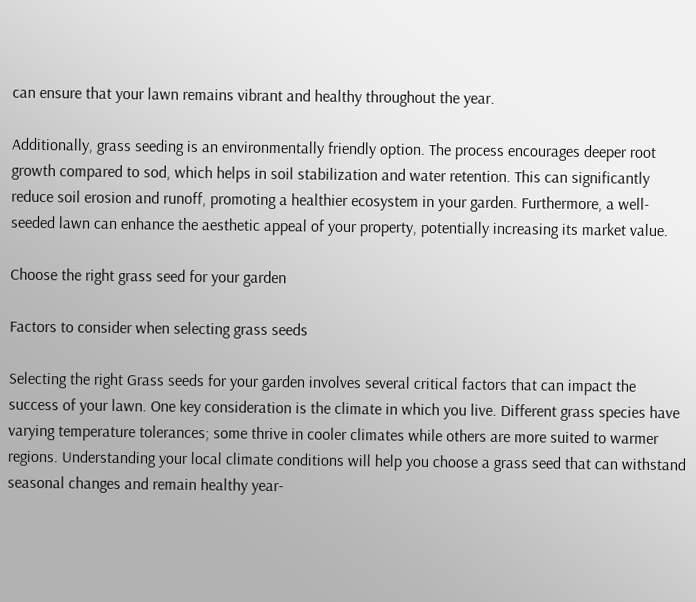can ensure that your lawn remains vibrant and healthy throughout the year.

Additionally, grass seeding is an environmentally friendly option. The process encourages deeper root growth compared to sod, which helps in soil stabilization and water retention. This can significantly reduce soil erosion and runoff, promoting a healthier ecosystem in your garden. Furthermore, a well-seeded lawn can enhance the aesthetic appeal of your property, potentially increasing its market value.

Choose the right grass seed for your garden

Factors to consider when selecting grass seeds

Selecting the right Grass seeds for your garden involves several critical factors that can impact the success of your lawn. One key consideration is the climate in which you live. Different grass species have varying temperature tolerances; some thrive in cooler climates while others are more suited to warmer regions. Understanding your local climate conditions will help you choose a grass seed that can withstand seasonal changes and remain healthy year-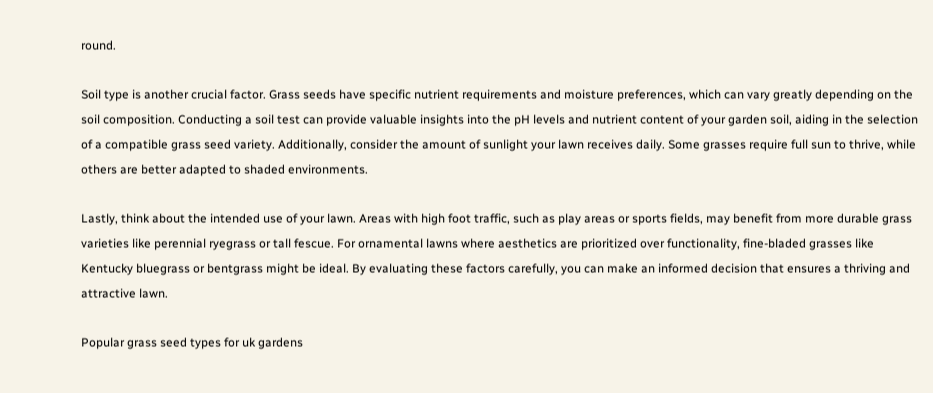round.

Soil type is another crucial factor. Grass seeds have specific nutrient requirements and moisture preferences, which can vary greatly depending on the soil composition. Conducting a soil test can provide valuable insights into the pH levels and nutrient content of your garden soil, aiding in the selection of a compatible grass seed variety. Additionally, consider the amount of sunlight your lawn receives daily. Some grasses require full sun to thrive, while others are better adapted to shaded environments.

Lastly, think about the intended use of your lawn. Areas with high foot traffic, such as play areas or sports fields, may benefit from more durable grass varieties like perennial ryegrass or tall fescue. For ornamental lawns where aesthetics are prioritized over functionality, fine-bladed grasses like Kentucky bluegrass or bentgrass might be ideal. By evaluating these factors carefully, you can make an informed decision that ensures a thriving and attractive lawn.

Popular grass seed types for uk gardens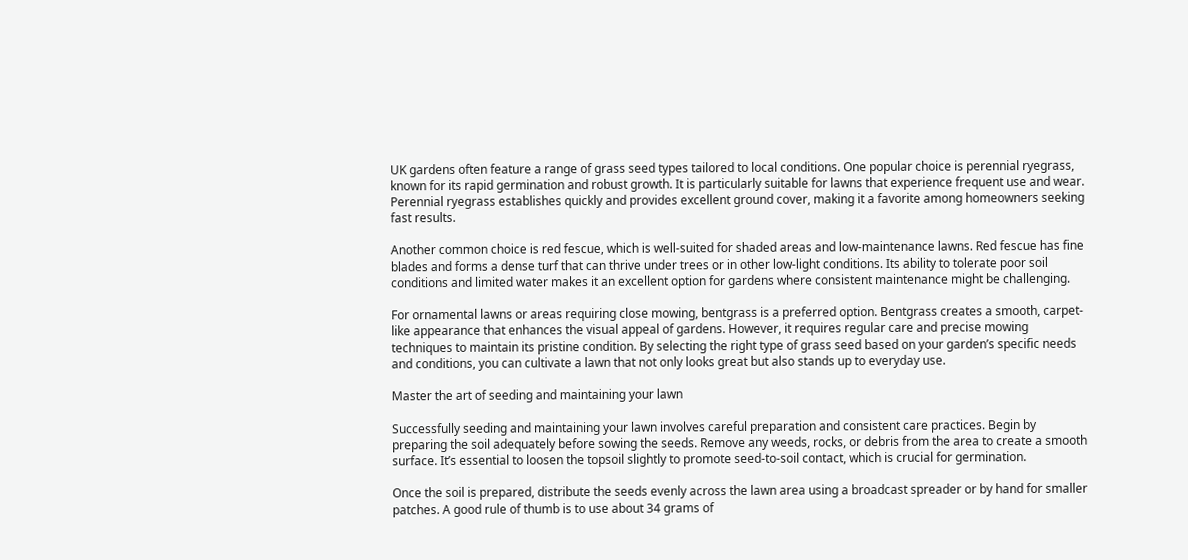UK gardens often feature a range of grass seed types tailored to local conditions. One popular choice is perennial ryegrass, known for its rapid germination and robust growth. It is particularly suitable for lawns that experience frequent use and wear. Perennial ryegrass establishes quickly and provides excellent ground cover, making it a favorite among homeowners seeking fast results.

Another common choice is red fescue, which is well-suited for shaded areas and low-maintenance lawns. Red fescue has fine blades and forms a dense turf that can thrive under trees or in other low-light conditions. Its ability to tolerate poor soil conditions and limited water makes it an excellent option for gardens where consistent maintenance might be challenging.

For ornamental lawns or areas requiring close mowing, bentgrass is a preferred option. Bentgrass creates a smooth, carpet-like appearance that enhances the visual appeal of gardens. However, it requires regular care and precise mowing techniques to maintain its pristine condition. By selecting the right type of grass seed based on your garden’s specific needs and conditions, you can cultivate a lawn that not only looks great but also stands up to everyday use.

Master the art of seeding and maintaining your lawn

Successfully seeding and maintaining your lawn involves careful preparation and consistent care practices. Begin by preparing the soil adequately before sowing the seeds. Remove any weeds, rocks, or debris from the area to create a smooth surface. It’s essential to loosen the topsoil slightly to promote seed-to-soil contact, which is crucial for germination.

Once the soil is prepared, distribute the seeds evenly across the lawn area using a broadcast spreader or by hand for smaller patches. A good rule of thumb is to use about 34 grams of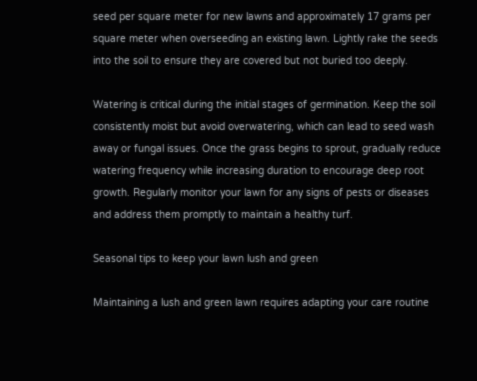seed per square meter for new lawns and approximately 17 grams per square meter when overseeding an existing lawn. Lightly rake the seeds into the soil to ensure they are covered but not buried too deeply.

Watering is critical during the initial stages of germination. Keep the soil consistently moist but avoid overwatering, which can lead to seed wash away or fungal issues. Once the grass begins to sprout, gradually reduce watering frequency while increasing duration to encourage deep root growth. Regularly monitor your lawn for any signs of pests or diseases and address them promptly to maintain a healthy turf.

Seasonal tips to keep your lawn lush and green

Maintaining a lush and green lawn requires adapting your care routine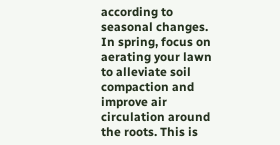according to seasonal changes. In spring, focus on aerating your lawn to alleviate soil compaction and improve air circulation around the roots. This is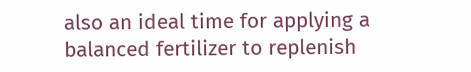also an ideal time for applying a balanced fertilizer to replenish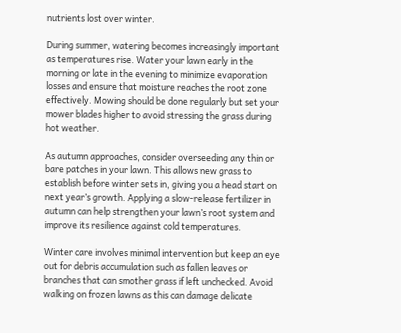nutrients lost over winter.

During summer, watering becomes increasingly important as temperatures rise. Water your lawn early in the morning or late in the evening to minimize evaporation losses and ensure that moisture reaches the root zone effectively. Mowing should be done regularly but set your mower blades higher to avoid stressing the grass during hot weather.

As autumn approaches, consider overseeding any thin or bare patches in your lawn. This allows new grass to establish before winter sets in, giving you a head start on next year’s growth. Applying a slow-release fertilizer in autumn can help strengthen your lawn’s root system and improve its resilience against cold temperatures.

Winter care involves minimal intervention but keep an eye out for debris accumulation such as fallen leaves or branches that can smother grass if left unchecked. Avoid walking on frozen lawns as this can damage delicate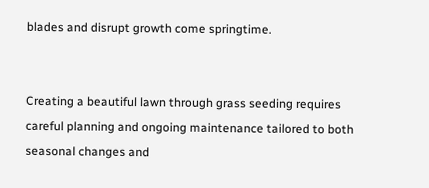blades and disrupt growth come springtime.


Creating a beautiful lawn through grass seeding requires careful planning and ongoing maintenance tailored to both seasonal changes and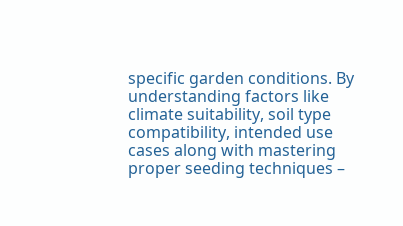specific garden conditions. By understanding factors like climate suitability, soil type compatibility, intended use cases along with mastering proper seeding techniques –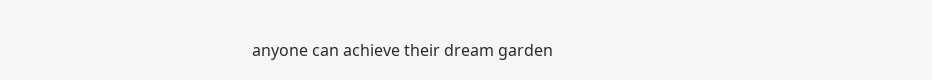anyone can achieve their dream garden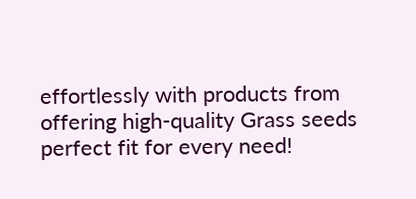effortlessly with products from offering high-quality Grass seeds perfect fit for every need!